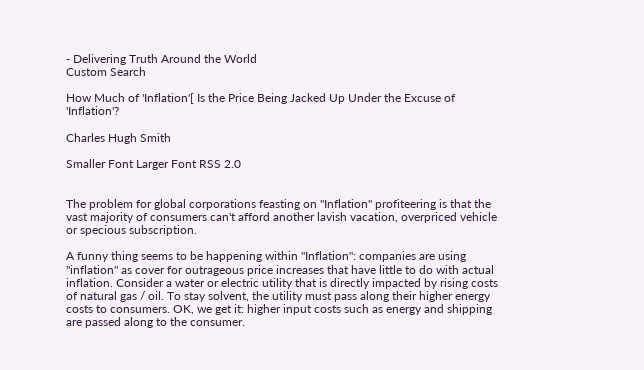- Delivering Truth Around the World
Custom Search

How Much of 'Inflation'[ Is the Price Being Jacked Up Under the Excuse of 'Inflation'?

Charles Hugh Smith

Smaller Font Larger Font RSS 2.0


The problem for global corporations feasting on "Inflation" profiteering is that the vast majority of consumers can't afford another lavish vacation, overpriced vehicle or specious subscription.

A funny thing seems to be happening within "Inflation": companies are using "inflation" as cover for outrageous price increases that have little to do with actual inflation. Consider a water or electric utility that is directly impacted by rising costs of natural gas / oil. To stay solvent, the utility must pass along their higher energy costs to consumers. OK, we get it: higher input costs such as energy and shipping are passed along to the consumer.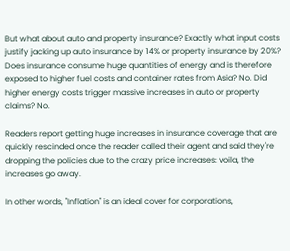But what about auto and property insurance? Exactly what input costs justify jacking up auto insurance by 14% or property insurance by 20%? Does insurance consume huge quantities of energy and is therefore exposed to higher fuel costs and container rates from Asia? No. Did higher energy costs trigger massive increases in auto or property claims? No.

Readers report getting huge increases in insurance coverage that are quickly rescinded once the reader called their agent and said they're dropping the policies due to the crazy price increases: voila, the increases go away.

In other words, "Inflation" is an ideal cover for corporations,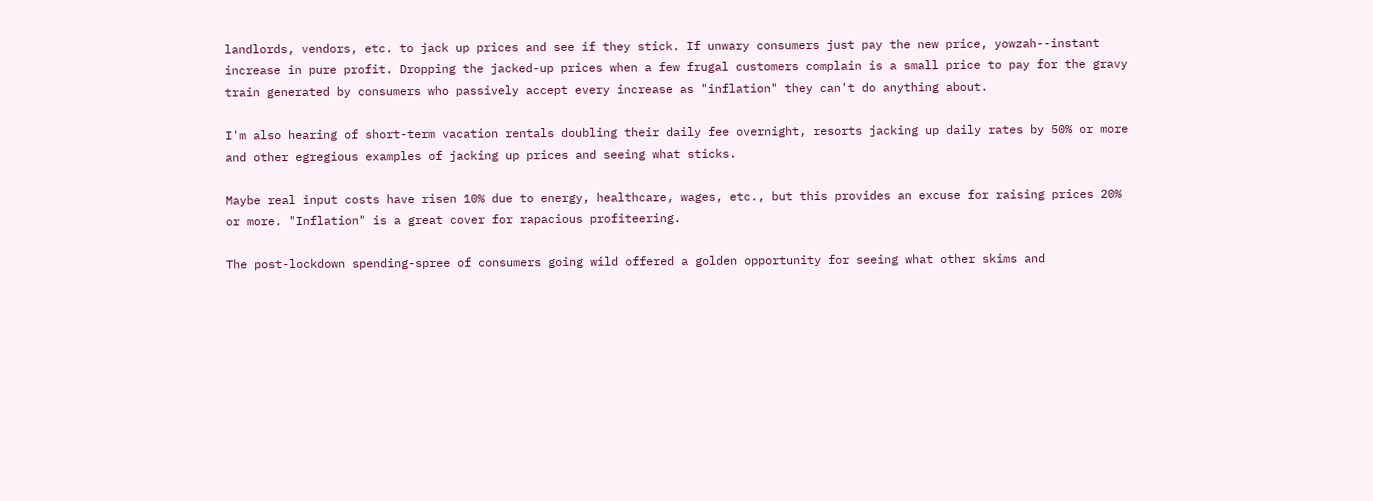landlords, vendors, etc. to jack up prices and see if they stick. If unwary consumers just pay the new price, yowzah--instant increase in pure profit. Dropping the jacked-up prices when a few frugal customers complain is a small price to pay for the gravy train generated by consumers who passively accept every increase as "inflation" they can't do anything about.

I'm also hearing of short-term vacation rentals doubling their daily fee overnight, resorts jacking up daily rates by 50% or more and other egregious examples of jacking up prices and seeing what sticks.

Maybe real input costs have risen 10% due to energy, healthcare, wages, etc., but this provides an excuse for raising prices 20% or more. "Inflation" is a great cover for rapacious profiteering.

The post-lockdown spending-spree of consumers going wild offered a golden opportunity for seeing what other skims and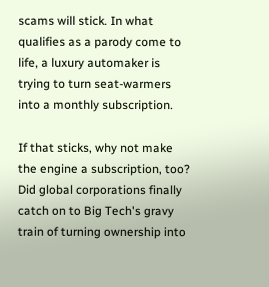scams will stick. In what qualifies as a parody come to life, a luxury automaker is trying to turn seat-warmers into a monthly subscription.

If that sticks, why not make the engine a subscription, too? Did global corporations finally catch on to Big Tech's gravy train of turning ownership into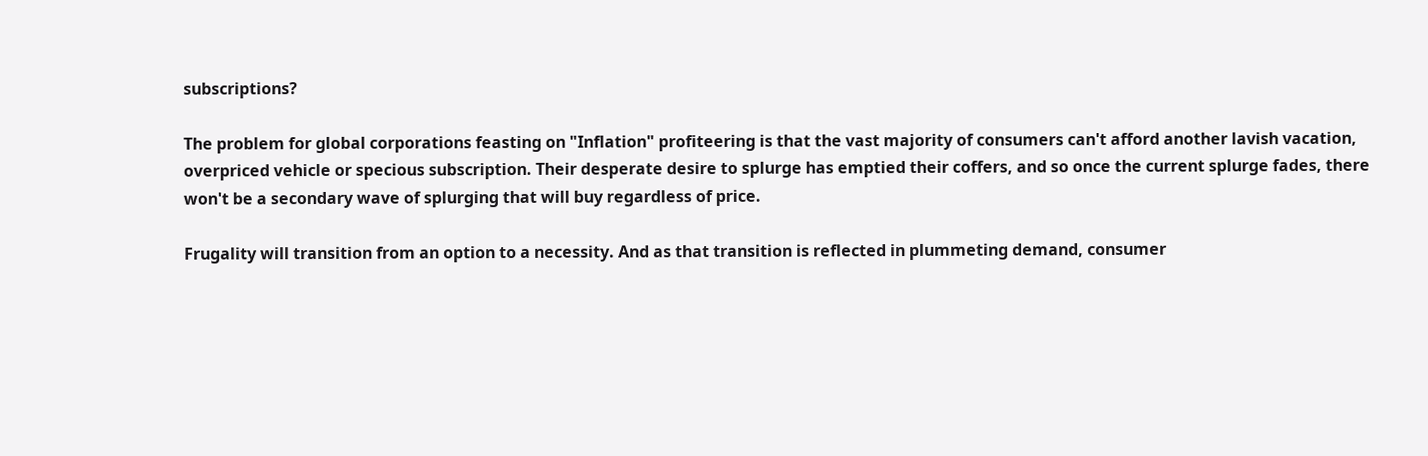subscriptions?

The problem for global corporations feasting on "Inflation" profiteering is that the vast majority of consumers can't afford another lavish vacation, overpriced vehicle or specious subscription. Their desperate desire to splurge has emptied their coffers, and so once the current splurge fades, there won't be a secondary wave of splurging that will buy regardless of price.

Frugality will transition from an option to a necessity. And as that transition is reflected in plummeting demand, consumer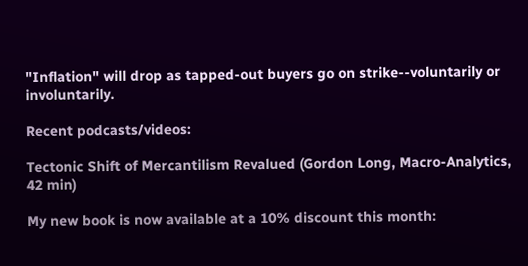"Inflation" will drop as tapped-out buyers go on strike--voluntarily or involuntarily.

Recent podcasts/videos:

Tectonic Shift of Mercantilism Revalued (Gordon Long, Macro-Analytics, 42 min)

My new book is now available at a 10% discount this month: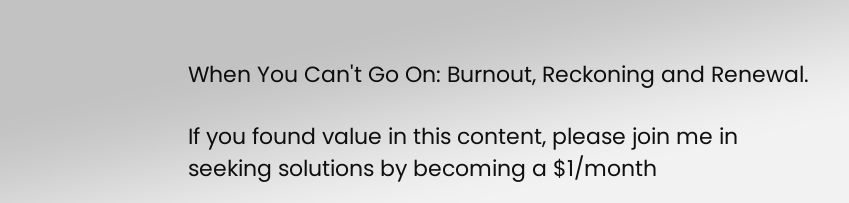When You Can't Go On: Burnout, Reckoning and Renewal.

If you found value in this content, please join me in seeking solutions by becoming a $1/month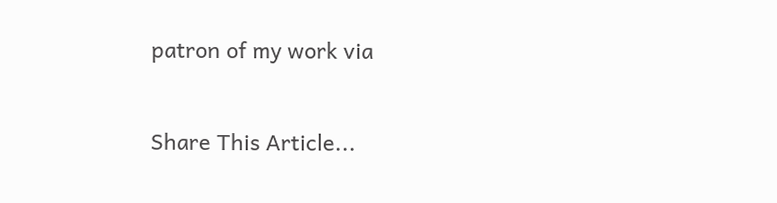patron of my work via


Share This Article...